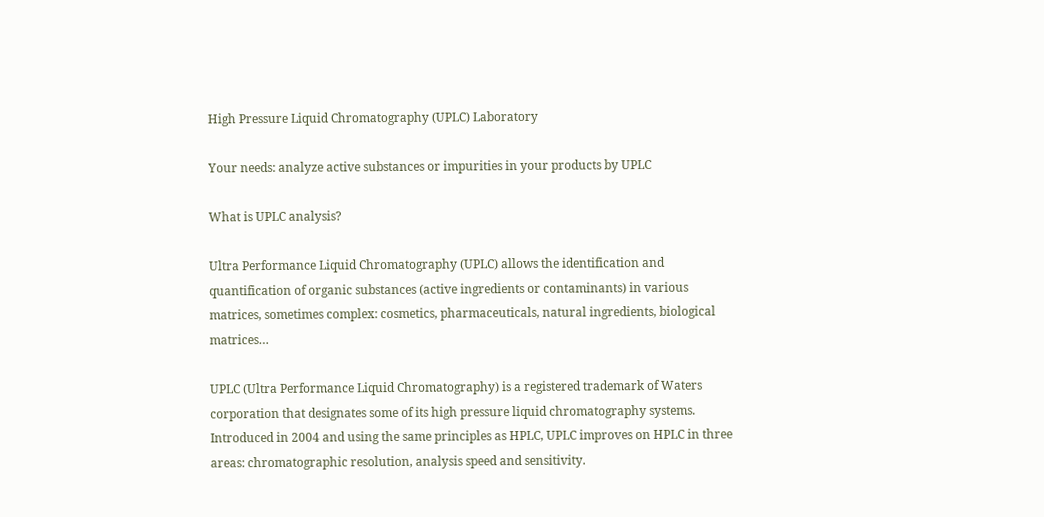High Pressure Liquid Chromatography (UPLC) Laboratory

Your needs: analyze active substances or impurities in your products by UPLC

What is UPLC analysis?

Ultra Performance Liquid Chromatography (UPLC) allows the identification and quantification of organic substances (active ingredients or contaminants) in various matrices, sometimes complex: cosmetics, pharmaceuticals, natural ingredients, biological matrices…

UPLC (Ultra Performance Liquid Chromatography) is a registered trademark of Waters corporation that designates some of its high pressure liquid chromatography systems. Introduced in 2004 and using the same principles as HPLC, UPLC improves on HPLC in three areas: chromatographic resolution, analysis speed and sensitivity.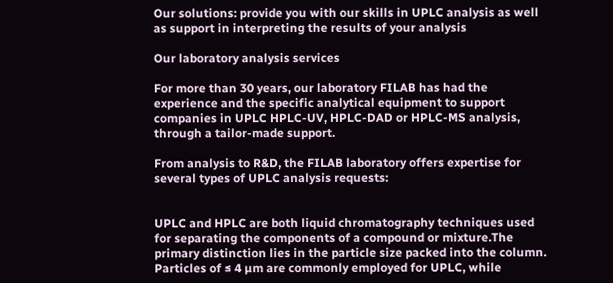Our solutions: provide you with our skills in UPLC analysis as well as support in interpreting the results of your analysis

Our laboratory analysis services

For more than 30 years, our laboratory FILAB has had the experience and the specific analytical equipment to support companies in UPLC HPLC-UV, HPLC-DAD or HPLC-MS analysis, through a tailor-made support.

From analysis to R&D, the FILAB laboratory offers expertise for several types of UPLC analysis requests:


UPLC and HPLC are both liquid chromatography techniques used for separating the components of a compound or mixture.The primary distinction lies in the particle size packed into the column. Particles of ≤ 4 µm are commonly employed for UPLC, while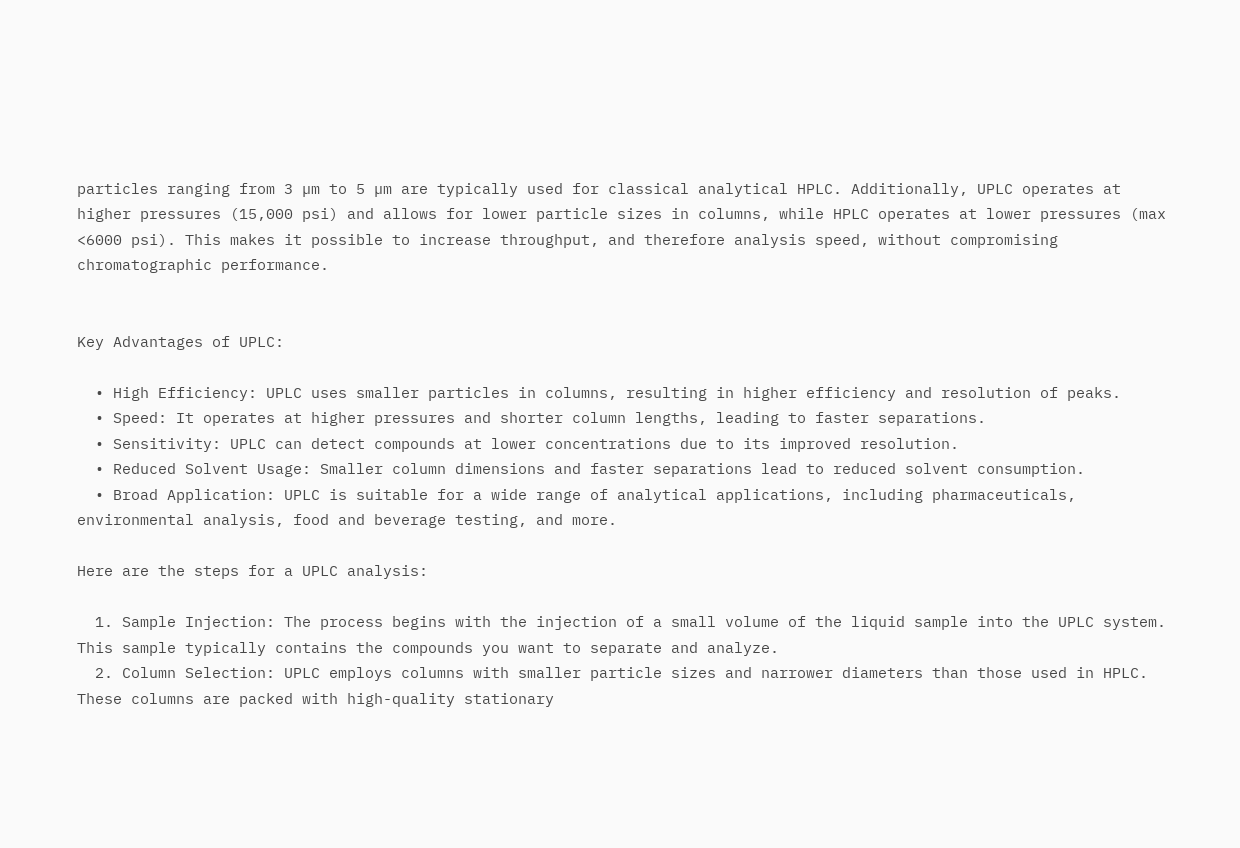particles ranging from 3 µm to 5 µm are typically used for classical analytical HPLC. Additionally, UPLC operates at higher pressures (15,000 psi) and allows for lower particle sizes in columns, while HPLC operates at lower pressures (max <6000 psi). This makes it possible to increase throughput, and therefore analysis speed, without compromising chromatographic performance.


Key Advantages of UPLC:

  • High Efficiency: UPLC uses smaller particles in columns, resulting in higher efficiency and resolution of peaks.
  • Speed: It operates at higher pressures and shorter column lengths, leading to faster separations.
  • Sensitivity: UPLC can detect compounds at lower concentrations due to its improved resolution.
  • Reduced Solvent Usage: Smaller column dimensions and faster separations lead to reduced solvent consumption.
  • Broad Application: UPLC is suitable for a wide range of analytical applications, including pharmaceuticals, environmental analysis, food and beverage testing, and more.

Here are the steps for a UPLC analysis:

  1. Sample Injection: The process begins with the injection of a small volume of the liquid sample into the UPLC system. This sample typically contains the compounds you want to separate and analyze.
  2. Column Selection: UPLC employs columns with smaller particle sizes and narrower diameters than those used in HPLC. These columns are packed with high-quality stationary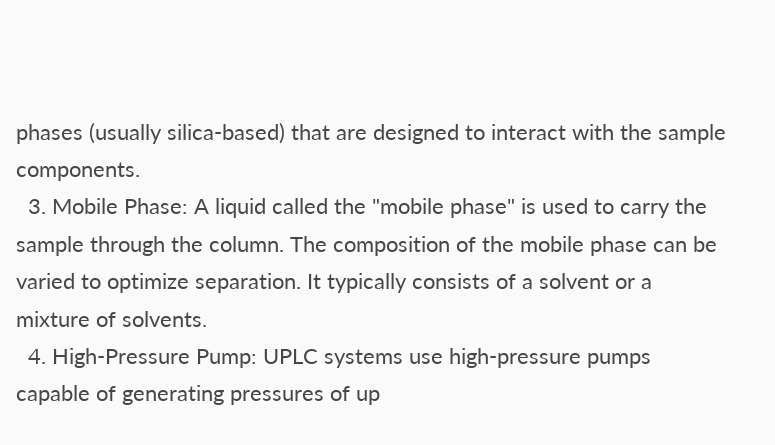phases (usually silica-based) that are designed to interact with the sample components.
  3. Mobile Phase: A liquid called the "mobile phase" is used to carry the sample through the column. The composition of the mobile phase can be varied to optimize separation. It typically consists of a solvent or a mixture of solvents.
  4. High-Pressure Pump: UPLC systems use high-pressure pumps capable of generating pressures of up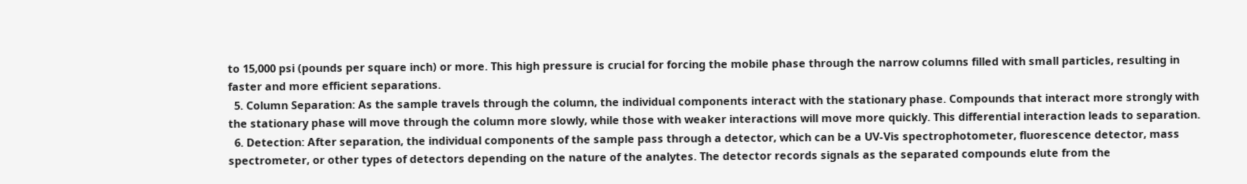to 15,000 psi (pounds per square inch) or more. This high pressure is crucial for forcing the mobile phase through the narrow columns filled with small particles, resulting in faster and more efficient separations.
  5. Column Separation: As the sample travels through the column, the individual components interact with the stationary phase. Compounds that interact more strongly with the stationary phase will move through the column more slowly, while those with weaker interactions will move more quickly. This differential interaction leads to separation.
  6. Detection: After separation, the individual components of the sample pass through a detector, which can be a UV-Vis spectrophotometer, fluorescence detector, mass spectrometer, or other types of detectors depending on the nature of the analytes. The detector records signals as the separated compounds elute from the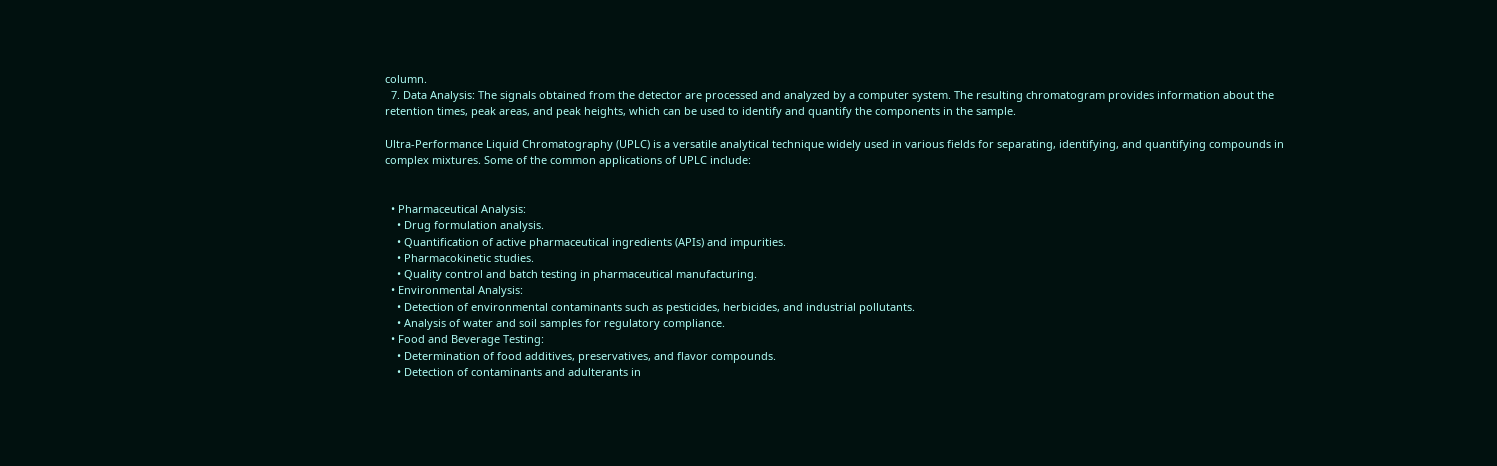column.
  7. Data Analysis: The signals obtained from the detector are processed and analyzed by a computer system. The resulting chromatogram provides information about the retention times, peak areas, and peak heights, which can be used to identify and quantify the components in the sample.

Ultra-Performance Liquid Chromatography (UPLC) is a versatile analytical technique widely used in various fields for separating, identifying, and quantifying compounds in complex mixtures. Some of the common applications of UPLC include:


  • Pharmaceutical Analysis:
    • Drug formulation analysis.
    • Quantification of active pharmaceutical ingredients (APIs) and impurities.
    • Pharmacokinetic studies.
    • Quality control and batch testing in pharmaceutical manufacturing.
  • Environmental Analysis:
    • Detection of environmental contaminants such as pesticides, herbicides, and industrial pollutants.
    • Analysis of water and soil samples for regulatory compliance.
  • Food and Beverage Testing:
    • Determination of food additives, preservatives, and flavor compounds.
    • Detection of contaminants and adulterants in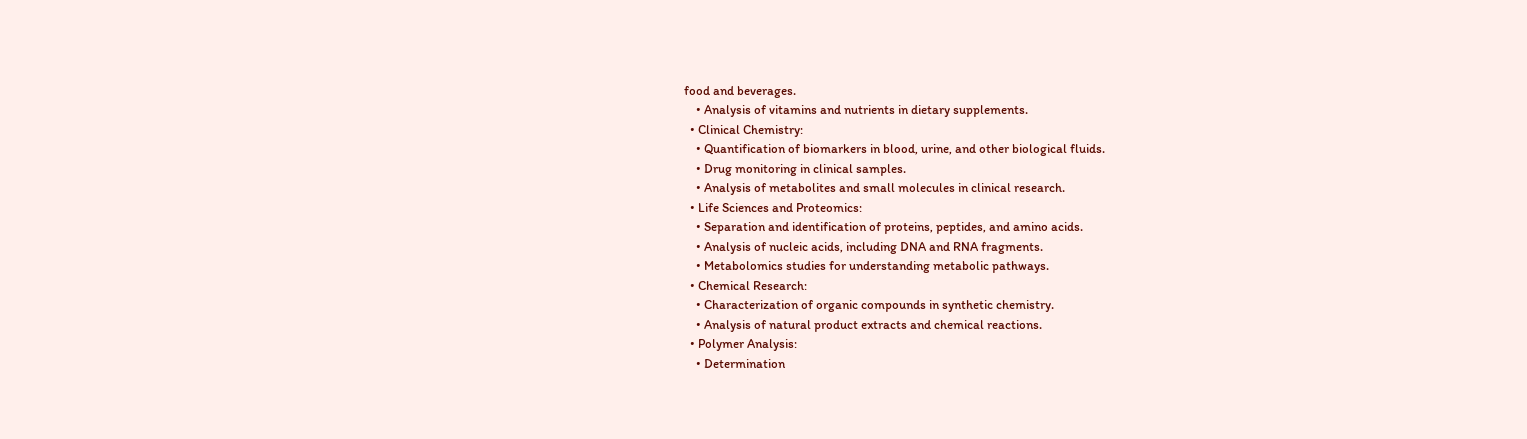food and beverages.
    • Analysis of vitamins and nutrients in dietary supplements.
  • Clinical Chemistry:
    • Quantification of biomarkers in blood, urine, and other biological fluids.
    • Drug monitoring in clinical samples.
    • Analysis of metabolites and small molecules in clinical research.
  • Life Sciences and Proteomics:
    • Separation and identification of proteins, peptides, and amino acids.
    • Analysis of nucleic acids, including DNA and RNA fragments.
    • Metabolomics studies for understanding metabolic pathways.
  • Chemical Research:
    • Characterization of organic compounds in synthetic chemistry.
    • Analysis of natural product extracts and chemical reactions.
  • Polymer Analysis:
    • Determination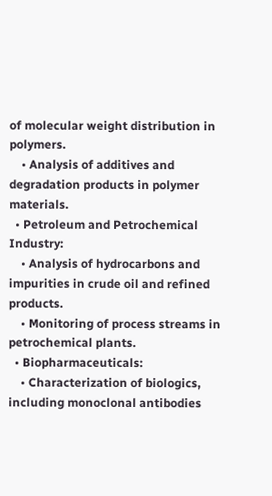of molecular weight distribution in polymers.
    • Analysis of additives and degradation products in polymer materials.
  • Petroleum and Petrochemical Industry:
    • Analysis of hydrocarbons and impurities in crude oil and refined products.
    • Monitoring of process streams in petrochemical plants.
  • Biopharmaceuticals:
    • Characterization of biologics, including monoclonal antibodies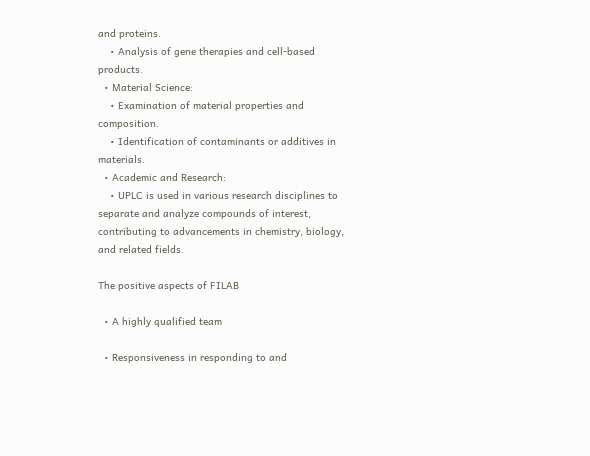and proteins.
    • Analysis of gene therapies and cell-based products.
  • Material Science:
    • Examination of material properties and composition.
    • Identification of contaminants or additives in materials.
  • Academic and Research:
    • UPLC is used in various research disciplines to separate and analyze compounds of interest, contributing to advancements in chemistry, biology, and related fields.

The positive aspects of FILAB

  • A highly qualified team

  • Responsiveness in responding to and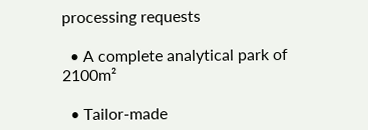processing requests

  • A complete analytical park of 2100m²

  • Tailor-made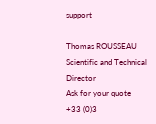support

Thomas ROUSSEAU Scientific and Technical Director
Ask for your quote
+33 (0)3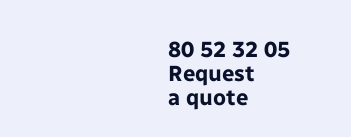80 52 32 05 Request
a quote